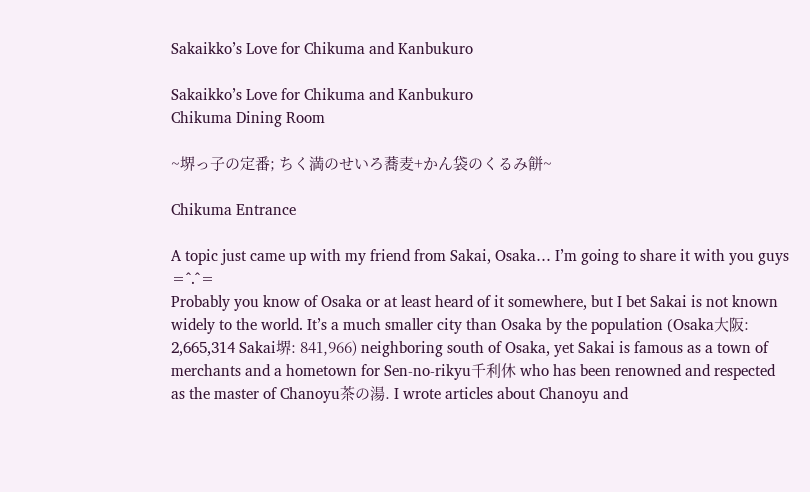Sakaikko’s Love for Chikuma and Kanbukuro

Sakaikko’s Love for Chikuma and Kanbukuro
Chikuma Dining Room

~堺っ子の定番; ちく満のせいろ蕎麦+かん袋のくるみ餅~

Chikuma Entrance

A topic just came up with my friend from Sakai, Osaka… I’m going to share it with you guys =^.^=
Probably you know of Osaka or at least heard of it somewhere, but I bet Sakai is not known widely to the world. It’s a much smaller city than Osaka by the population (Osaka大阪: 2,665,314 Sakai堺: 841,966) neighboring south of Osaka, yet Sakai is famous as a town of merchants and a hometown for Sen-no-rikyu千利休 who has been renowned and respected as the master of Chanoyu茶の湯. I wrote articles about Chanoyu and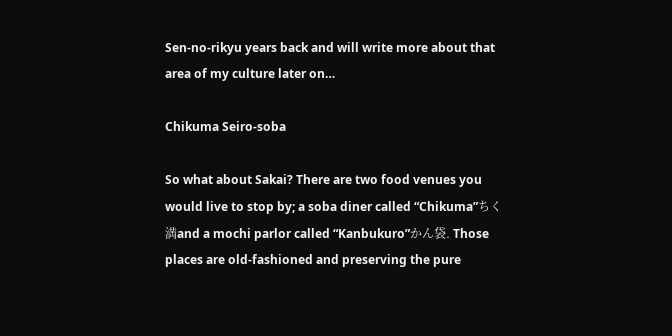Sen-no-rikyu years back and will write more about that area of my culture later on…

Chikuma Seiro-soba

So what about Sakai? There are two food venues you would live to stop by; a soba diner called “Chikuma”ちく満and a mochi parlor called “Kanbukuro”かん袋. Those places are old-fashioned and preserving the pure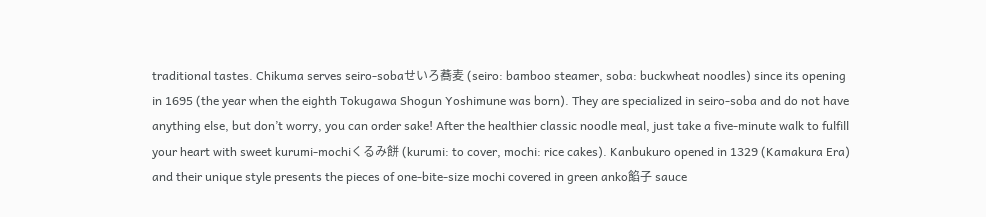traditional tastes. Chikuma serves seiro-sobaせいろ蕎麦 (seiro: bamboo steamer, soba: buckwheat noodles) since its opening in 1695 (the year when the eighth Tokugawa Shogun Yoshimune was born). They are specialized in seiro-soba and do not have anything else, but don’t worry, you can order sake! After the healthier classic noodle meal, just take a five-minute walk to fulfill your heart with sweet kurumi-mochiくるみ餅 (kurumi: to cover, mochi: rice cakes). Kanbukuro opened in 1329 (Kamakura Era) and their unique style presents the pieces of one-bite-size mochi covered in green anko餡子 sauce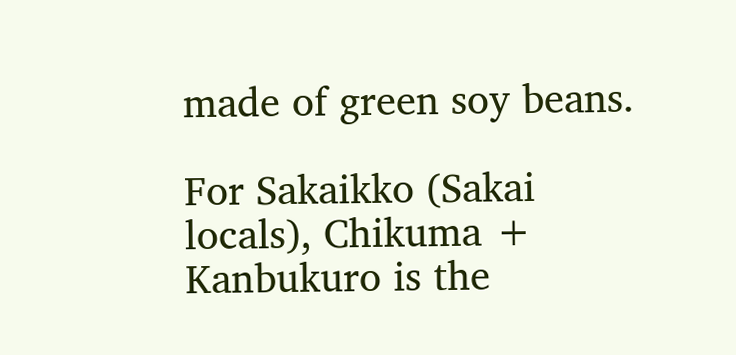made of green soy beans.

For Sakaikko (Sakai locals), Chikuma + Kanbukuro is the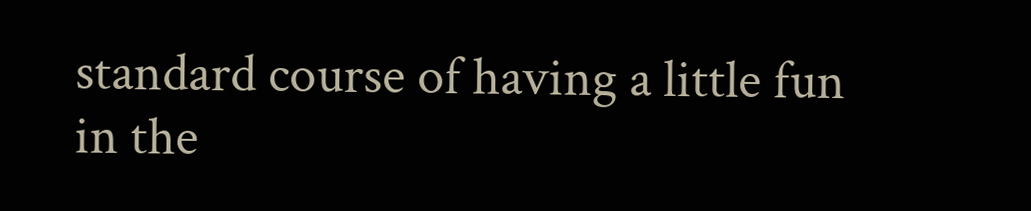standard course of having a little fun in the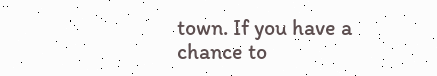town. If you have a chance to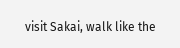visit Sakai, walk like the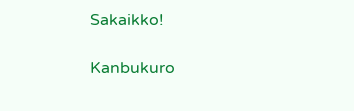Sakaikko!

Kanbukuro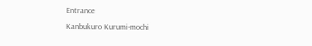Entrance
Kanbukuro Kurumi-mochi